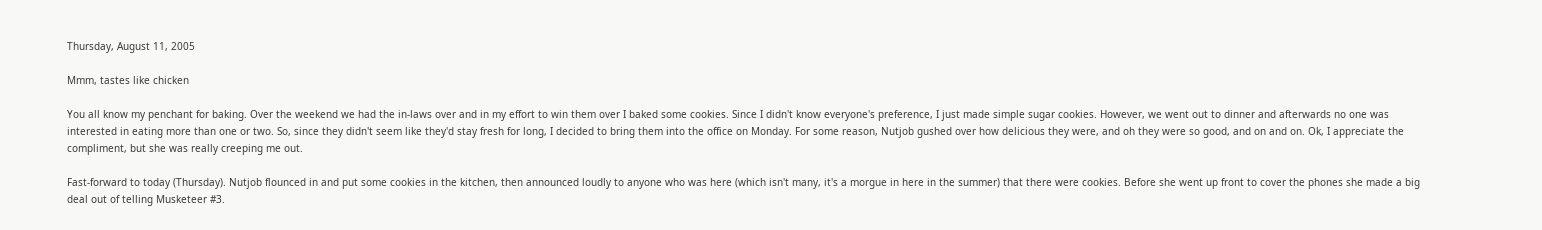Thursday, August 11, 2005

Mmm, tastes like chicken

You all know my penchant for baking. Over the weekend we had the in-laws over and in my effort to win them over I baked some cookies. Since I didn't know everyone's preference, I just made simple sugar cookies. However, we went out to dinner and afterwards no one was interested in eating more than one or two. So, since they didn't seem like they'd stay fresh for long, I decided to bring them into the office on Monday. For some reason, Nutjob gushed over how delicious they were, and oh they were so good, and on and on. Ok, I appreciate the compliment, but she was really creeping me out.

Fast-forward to today (Thursday). Nutjob flounced in and put some cookies in the kitchen, then announced loudly to anyone who was here (which isn't many, it's a morgue in here in the summer) that there were cookies. Before she went up front to cover the phones she made a big deal out of telling Musketeer #3.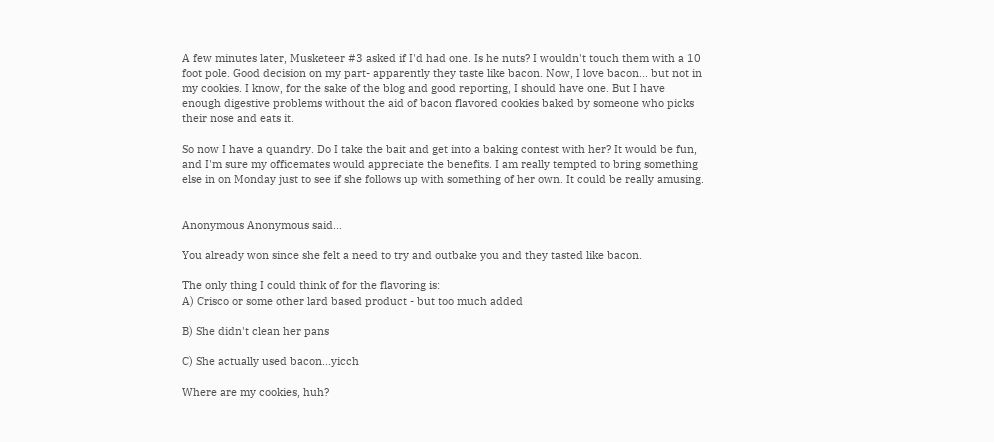A few minutes later, Musketeer #3 asked if I'd had one. Is he nuts? I wouldn't touch them with a 10 foot pole. Good decision on my part- apparently they taste like bacon. Now, I love bacon... but not in my cookies. I know, for the sake of the blog and good reporting, I should have one. But I have enough digestive problems without the aid of bacon flavored cookies baked by someone who picks their nose and eats it.

So now I have a quandry. Do I take the bait and get into a baking contest with her? It would be fun, and I'm sure my officemates would appreciate the benefits. I am really tempted to bring something else in on Monday just to see if she follows up with something of her own. It could be really amusing.


Anonymous Anonymous said...

You already won since she felt a need to try and outbake you and they tasted like bacon.

The only thing I could think of for the flavoring is:
A) Crisco or some other lard based product - but too much added

B) She didn't clean her pans

C) She actually used bacon...yicch

Where are my cookies, huh?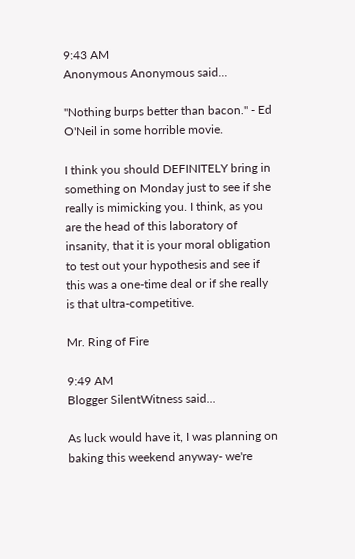9:43 AM
Anonymous Anonymous said...

"Nothing burps better than bacon." - Ed O'Neil in some horrible movie.

I think you should DEFINITELY bring in something on Monday just to see if she really is mimicking you. I think, as you are the head of this laboratory of insanity, that it is your moral obligation to test out your hypothesis and see if this was a one-time deal or if she really is that ultra-competitive.

Mr. Ring of Fire

9:49 AM
Blogger SilentWitness said...

As luck would have it, I was planning on baking this weekend anyway- we're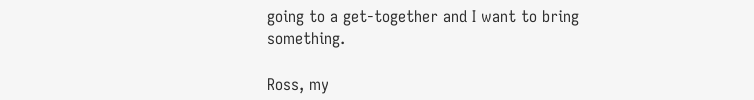going to a get-together and I want to bring something.

Ross, my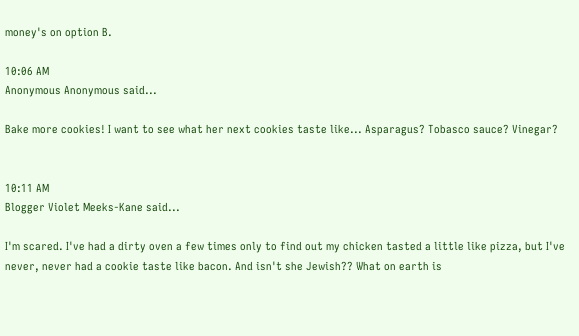money's on option B.

10:06 AM
Anonymous Anonymous said...

Bake more cookies! I want to see what her next cookies taste like... Asparagus? Tobasco sauce? Vinegar?


10:11 AM
Blogger Violet Meeks-Kane said...

I'm scared. I've had a dirty oven a few times only to find out my chicken tasted a little like pizza, but I've never, never had a cookie taste like bacon. And isn't she Jewish?? What on earth is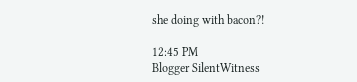she doing with bacon?!

12:45 PM
Blogger SilentWitness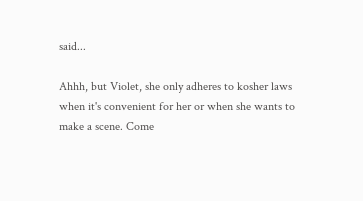said...

Ahhh, but Violet, she only adheres to kosher laws when it's convenient for her or when she wants to make a scene. Come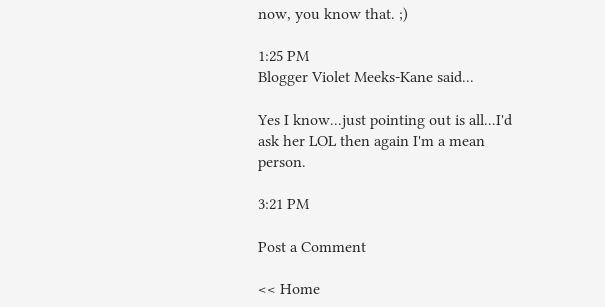now, you know that. ;)

1:25 PM
Blogger Violet Meeks-Kane said...

Yes I know...just pointing out is all...I'd ask her LOL then again I'm a mean person.

3:21 PM

Post a Comment

<< Home